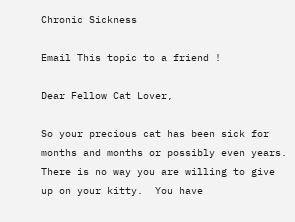Chronic Sickness

Email This topic to a friend !

Dear Fellow Cat Lover,

So your precious cat has been sick for months and months or possibly even years.  There is no way you are willing to give up on your kitty.  You have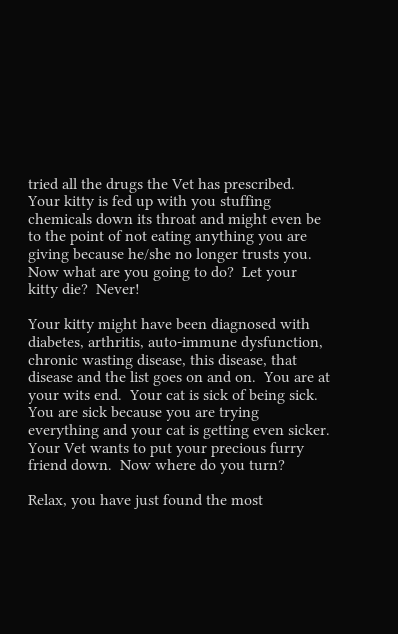tried all the drugs the Vet has prescribed.  Your kitty is fed up with you stuffing chemicals down its throat and might even be to the point of not eating anything you are giving because he/she no longer trusts you.  Now what are you going to do?  Let your kitty die?  Never!

Your kitty might have been diagnosed with diabetes, arthritis, auto-immune dysfunction, chronic wasting disease, this disease, that disease and the list goes on and on.  You are at your wits end.  Your cat is sick of being sick.  You are sick because you are trying everything and your cat is getting even sicker.  Your Vet wants to put your precious furry friend down.  Now where do you turn?

Relax, you have just found the most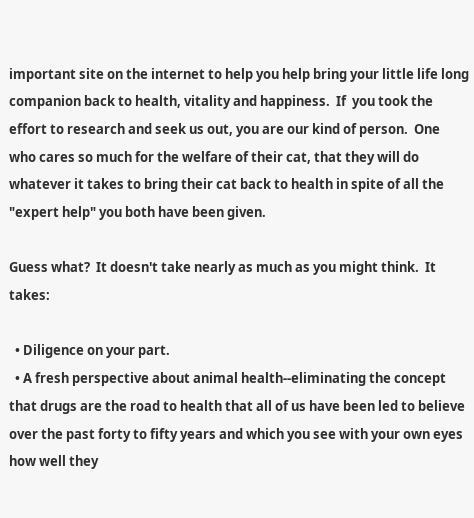important site on the internet to help you help bring your little life long companion back to health, vitality and happiness.  If  you took the effort to research and seek us out, you are our kind of person.  One who cares so much for the welfare of their cat, that they will do whatever it takes to bring their cat back to health in spite of all the "expert help" you both have been given.

Guess what?  It doesn't take nearly as much as you might think.  It takes:

  • Diligence on your part.
  • A fresh perspective about animal health--eliminating the concept that drugs are the road to health that all of us have been led to believe over the past forty to fifty years and which you see with your own eyes how well they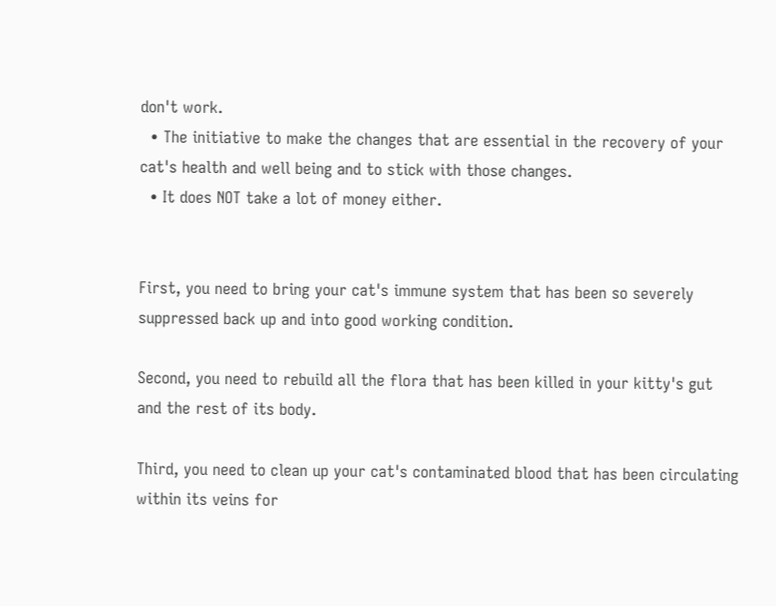don't work.
  • The initiative to make the changes that are essential in the recovery of your cat's health and well being and to stick with those changes.
  • It does NOT take a lot of money either.


First, you need to bring your cat's immune system that has been so severely suppressed back up and into good working condition.

Second, you need to rebuild all the flora that has been killed in your kitty's gut and the rest of its body.

Third, you need to clean up your cat's contaminated blood that has been circulating within its veins for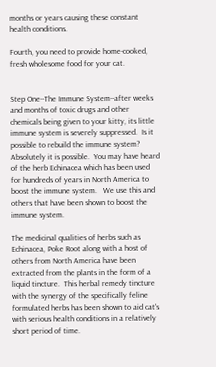months or years causing these constant health conditions.

Fourth, you need to provide home-cooked, fresh wholesome food for your cat.


Step One--The Immune System--after weeks and months of toxic drugs and other chemicals being given to your kitty, its little immune system is severely suppressed.  Is it possible to rebuild the immune system?  Absolutely it is possible.  You may have heard of the herb Echinacea which has been used for hundreds of years in North America to boost the immune system.   We use this and others that have been shown to boost the immune system.

The medicinal qualities of herbs such as Echinacea, Poke Root along with a host of others from North America have been extracted from the plants in the form of a liquid tincture.  This herbal remedy tincture with the synergy of the specifically feline formulated herbs has been shown to aid cat's with serious health conditions in a relatively short period of time.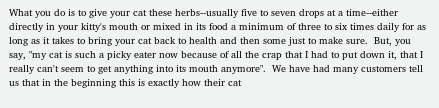What you do is to give your cat these herbs--usually five to seven drops at a time--either directly in your kitty's mouth or mixed in its food a minimum of three to six times daily for as long as it takes to bring your cat back to health and then some just to make sure.  But, you say, "my cat is such a picky eater now because of all the crap that I had to put down it, that I really can't seem to get anything into its mouth anymore".  We have had many customers tell us that in the beginning this is exactly how their cat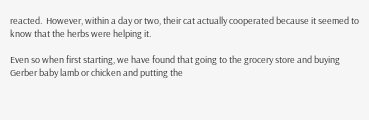reacted.  However, within a day or two, their cat actually cooperated because it seemed to know that the herbs were helping it.

Even so when first starting, we have found that going to the grocery store and buying Gerber baby lamb or chicken and putting the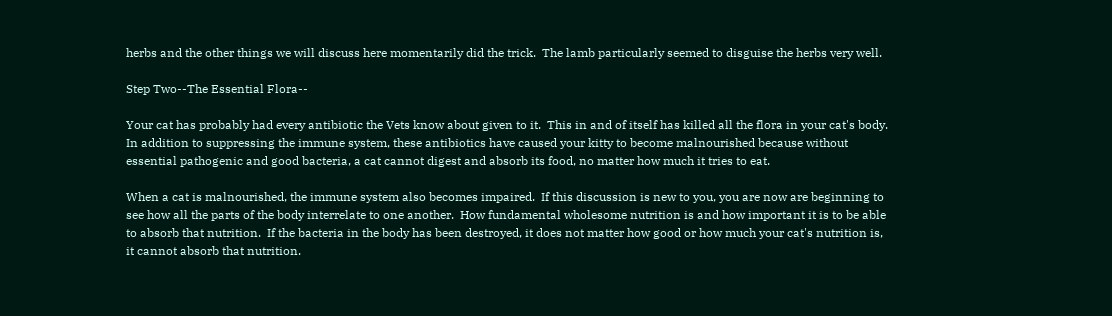herbs and the other things we will discuss here momentarily did the trick.  The lamb particularly seemed to disguise the herbs very well.

Step Two--The Essential Flora--

Your cat has probably had every antibiotic the Vets know about given to it.  This in and of itself has killed all the flora in your cat's body.  In addition to suppressing the immune system, these antibiotics have caused your kitty to become malnourished because without essential pathogenic and good bacteria, a cat cannot digest and absorb its food, no matter how much it tries to eat.

When a cat is malnourished, the immune system also becomes impaired.  If this discussion is new to you, you are now are beginning to see how all the parts of the body interrelate to one another.  How fundamental wholesome nutrition is and how important it is to be able to absorb that nutrition.  If the bacteria in the body has been destroyed, it does not matter how good or how much your cat's nutrition is, it cannot absorb that nutrition.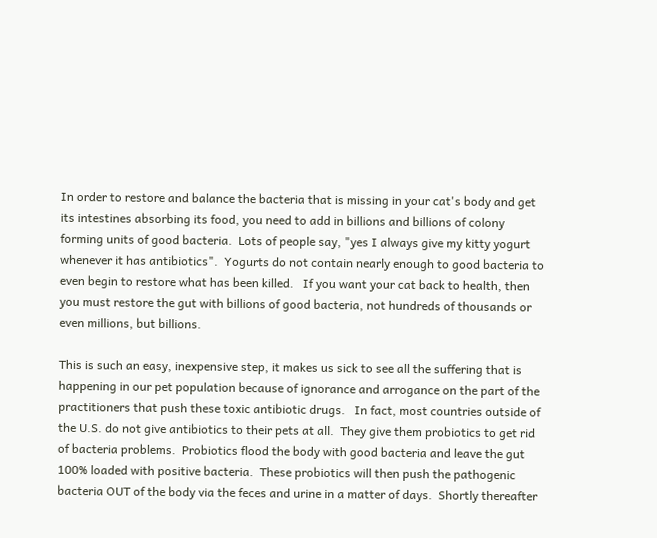In order to restore and balance the bacteria that is missing in your cat's body and get its intestines absorbing its food, you need to add in billions and billions of colony forming units of good bacteria.  Lots of people say, "yes I always give my kitty yogurt whenever it has antibiotics".  Yogurts do not contain nearly enough to good bacteria to even begin to restore what has been killed.   If you want your cat back to health, then you must restore the gut with billions of good bacteria, not hundreds of thousands or even millions, but billions.

This is such an easy, inexpensive step, it makes us sick to see all the suffering that is happening in our pet population because of ignorance and arrogance on the part of the practitioners that push these toxic antibiotic drugs.   In fact, most countries outside of the U.S. do not give antibiotics to their pets at all.  They give them probiotics to get rid of bacteria problems.  Probiotics flood the body with good bacteria and leave the gut 100% loaded with positive bacteria.  These probiotics will then push the pathogenic bacteria OUT of the body via the feces and urine in a matter of days.  Shortly thereafter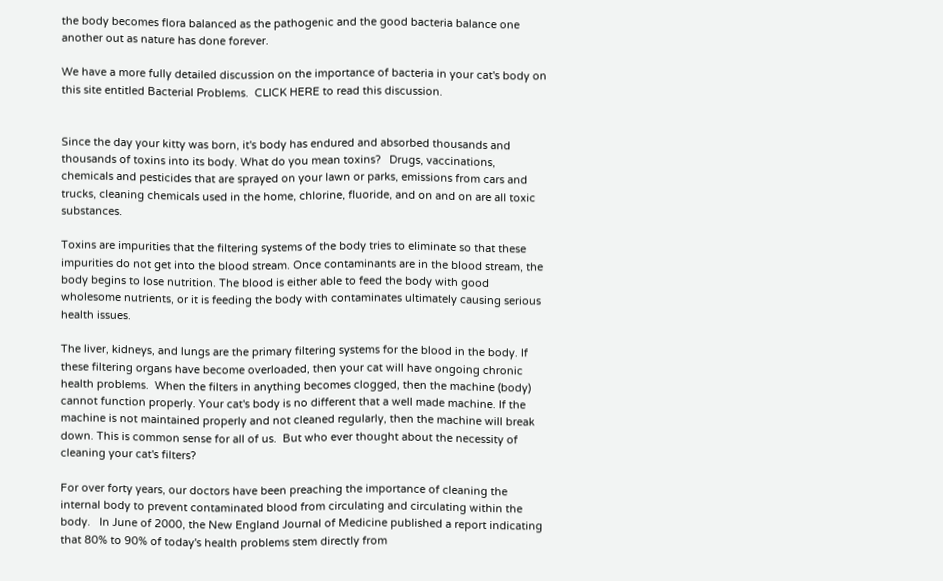the body becomes flora balanced as the pathogenic and the good bacteria balance one another out as nature has done forever.

We have a more fully detailed discussion on the importance of bacteria in your cat's body on this site entitled Bacterial Problems.  CLICK HERE to read this discussion.


Since the day your kitty was born, it's body has endured and absorbed thousands and thousands of toxins into its body. What do you mean toxins?   Drugs, vaccinations, chemicals and pesticides that are sprayed on your lawn or parks, emissions from cars and trucks, cleaning chemicals used in the home, chlorine, fluoride, and on and on are all toxic substances.

Toxins are impurities that the filtering systems of the body tries to eliminate so that these impurities do not get into the blood stream. Once contaminants are in the blood stream, the body begins to lose nutrition. The blood is either able to feed the body with good wholesome nutrients, or it is feeding the body with contaminates ultimately causing serious health issues.

The liver, kidneys, and lungs are the primary filtering systems for the blood in the body. If these filtering organs have become overloaded, then your cat will have ongoing chronic health problems.  When the filters in anything becomes clogged, then the machine (body) cannot function properly. Your cat's body is no different that a well made machine. If the machine is not maintained properly and not cleaned regularly, then the machine will break down. This is common sense for all of us.  But who ever thought about the necessity of cleaning your cat's filters?

For over forty years, our doctors have been preaching the importance of cleaning the internal body to prevent contaminated blood from circulating and circulating within the body.   In June of 2000, the New England Journal of Medicine published a report indicating that 80% to 90% of today's health problems stem directly from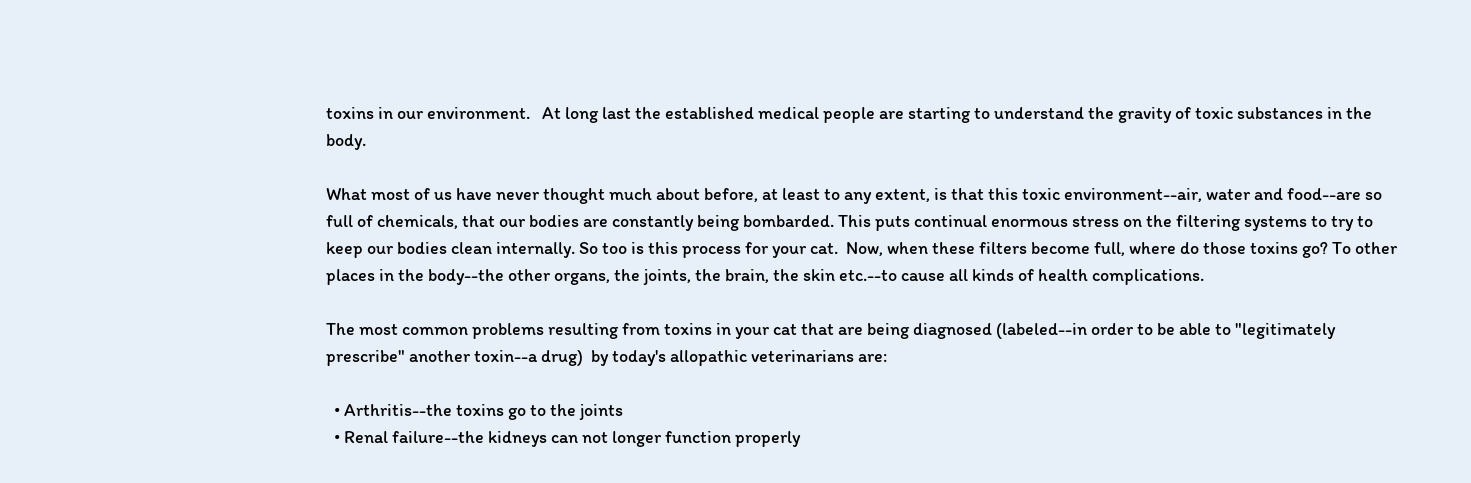toxins in our environment.   At long last the established medical people are starting to understand the gravity of toxic substances in the body.

What most of us have never thought much about before, at least to any extent, is that this toxic environment--air, water and food--are so full of chemicals, that our bodies are constantly being bombarded. This puts continual enormous stress on the filtering systems to try to keep our bodies clean internally. So too is this process for your cat.  Now, when these filters become full, where do those toxins go? To other places in the body--the other organs, the joints, the brain, the skin etc.--to cause all kinds of health complications.

The most common problems resulting from toxins in your cat that are being diagnosed (labeled--in order to be able to "legitimately prescribe" another toxin--a drug)  by today's allopathic veterinarians are:

  • Arthritis--the toxins go to the joints
  • Renal failure--the kidneys can not longer function properly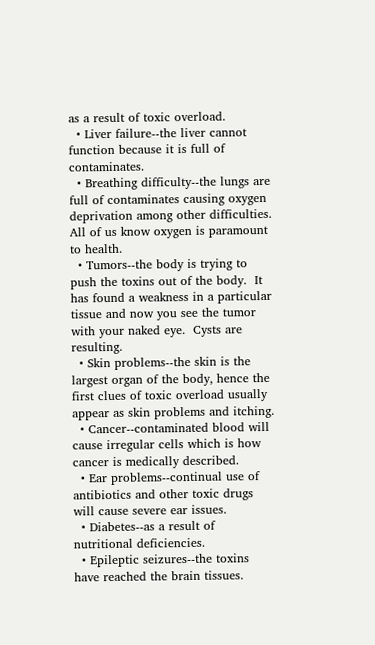as a result of toxic overload.
  • Liver failure--the liver cannot function because it is full of contaminates.
  • Breathing difficulty--the lungs are full of contaminates causing oxygen deprivation among other difficulties.  All of us know oxygen is paramount to health.
  • Tumors--the body is trying to push the toxins out of the body.  It has found a weakness in a particular tissue and now you see the tumor with your naked eye.  Cysts are resulting.
  • Skin problems--the skin is the largest organ of the body, hence the first clues of toxic overload usually appear as skin problems and itching.
  • Cancer--contaminated blood will cause irregular cells which is how cancer is medically described.
  • Ear problems--continual use of antibiotics and other toxic drugs will cause severe ear issues.
  • Diabetes--as a result of nutritional deficiencies.
  • Epileptic seizures--the toxins have reached the brain tissues.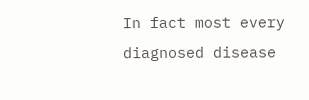In fact most every diagnosed disease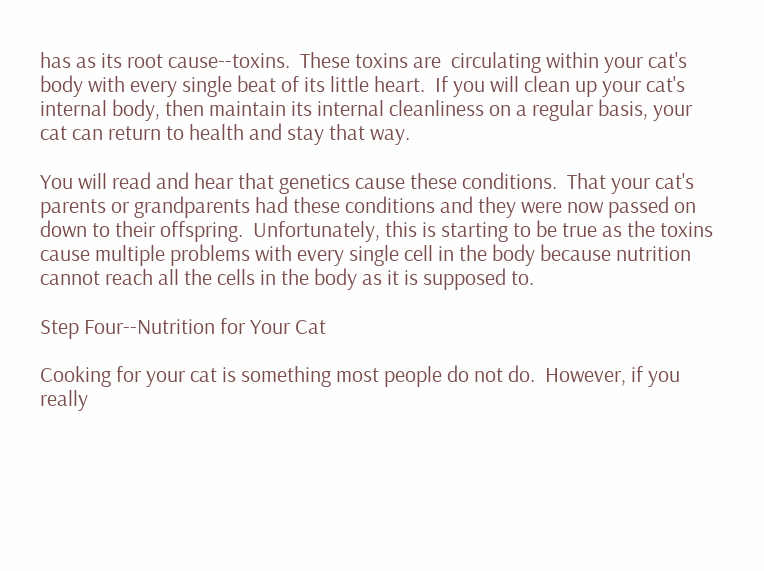has as its root cause--toxins.  These toxins are  circulating within your cat's body with every single beat of its little heart.  If you will clean up your cat's internal body, then maintain its internal cleanliness on a regular basis, your cat can return to health and stay that way.

You will read and hear that genetics cause these conditions.  That your cat's parents or grandparents had these conditions and they were now passed on down to their offspring.  Unfortunately, this is starting to be true as the toxins cause multiple problems with every single cell in the body because nutrition cannot reach all the cells in the body as it is supposed to.

Step Four--Nutrition for Your Cat

Cooking for your cat is something most people do not do.  However, if you really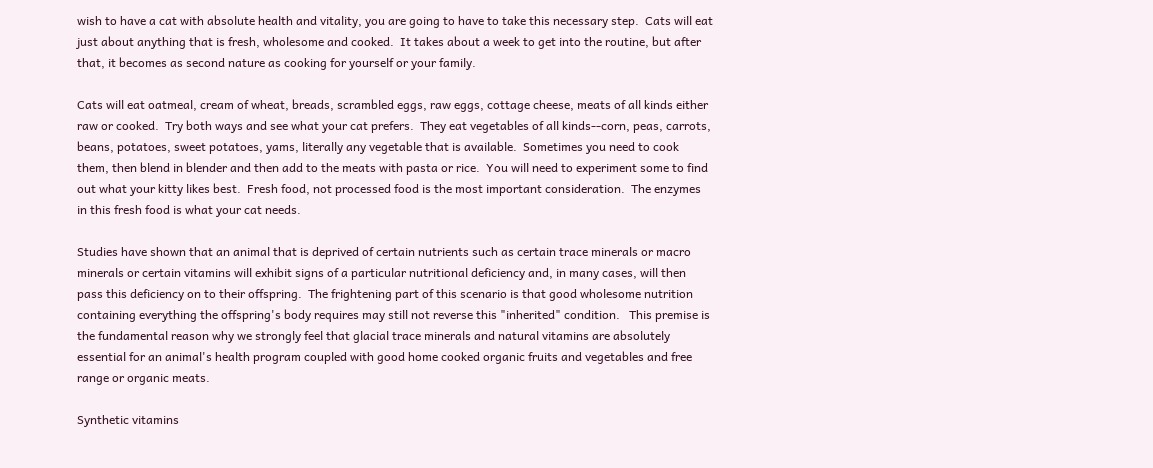wish to have a cat with absolute health and vitality, you are going to have to take this necessary step.  Cats will eat just about anything that is fresh, wholesome and cooked.  It takes about a week to get into the routine, but after that, it becomes as second nature as cooking for yourself or your family.

Cats will eat oatmeal, cream of wheat, breads, scrambled eggs, raw eggs, cottage cheese, meats of all kinds either raw or cooked.  Try both ways and see what your cat prefers.  They eat vegetables of all kinds--corn, peas, carrots, beans, potatoes, sweet potatoes, yams, literally any vegetable that is available.  Sometimes you need to cook them, then blend in blender and then add to the meats with pasta or rice.  You will need to experiment some to find out what your kitty likes best.  Fresh food, not processed food is the most important consideration.  The enzymes in this fresh food is what your cat needs.

Studies have shown that an animal that is deprived of certain nutrients such as certain trace minerals or macro minerals or certain vitamins will exhibit signs of a particular nutritional deficiency and, in many cases, will then pass this deficiency on to their offspring.  The frightening part of this scenario is that good wholesome nutrition containing everything the offspring's body requires may still not reverse this "inherited" condition.   This premise is the fundamental reason why we strongly feel that glacial trace minerals and natural vitamins are absolutely essential for an animal's health program coupled with good home cooked organic fruits and vegetables and free range or organic meats.

Synthetic vitamins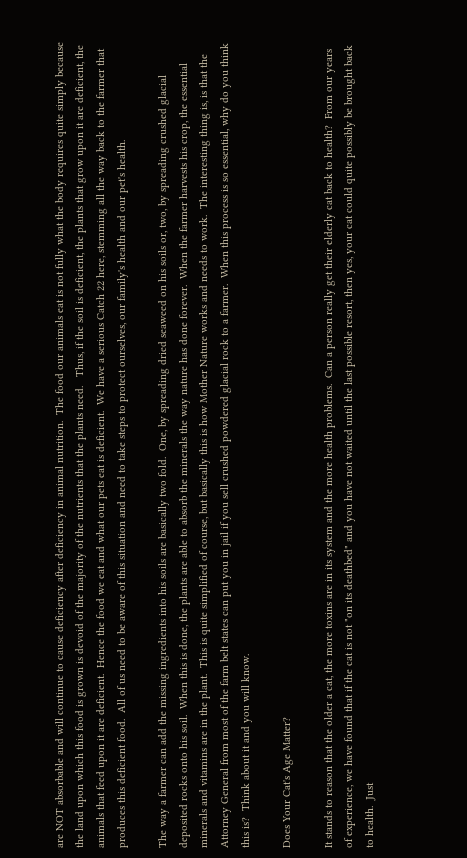are NOT absorbable and will continue to cause deficiency after deficiency in animal nutrition.  The food our animals eat is not fully what the body requires quite simply because the land upon which this food is grown is devoid of the majority of the nutrients that the plants need.   Thus, if the soil is deficient, the plants that grow upon it are deficient, the animals that feed upon it are deficient.  Hence the food we eat and what our pets eat is deficient.  We have a serious Catch 22 here, stemming all the way back to the farmer that produces this deficient food.  All of us need to be aware of this situation and need to take steps to protect ourselves, our family's health and our pet's health.

The way a farmer can add the missing ingredients into his soils are basically two fold.  One, by spreading dried seaweed on his soils or, two, by spreading crushed glacial deposited rocks onto his soil.  When this is done, the plants are able to absorb the minerals the way nature has done forever.  When the farmer harvests his crop, the essential minerals and vitamins are in the plant.  This is quite simplified of course, but basically this is how Mother Nature works and needs to work.  The interesting thing is, is that the Attorney General from most of the farm belt states can put you in jail if you sell crushed powdered glacial rock to a farmer.  When this process is so essential, why do you think this is?  Think about it and you will know.

Does Your Cat's Age Matter?

It stands to reason that the older a cat, the more toxins are in its system and the more health problems.  Can a person really get their elderly cat back to health?  From our years of experience, we have found that if the cat is not "on its deathbed" and you have not waited until the last possible resort, then yes, your cat could quite possibly be brought back to health.  Just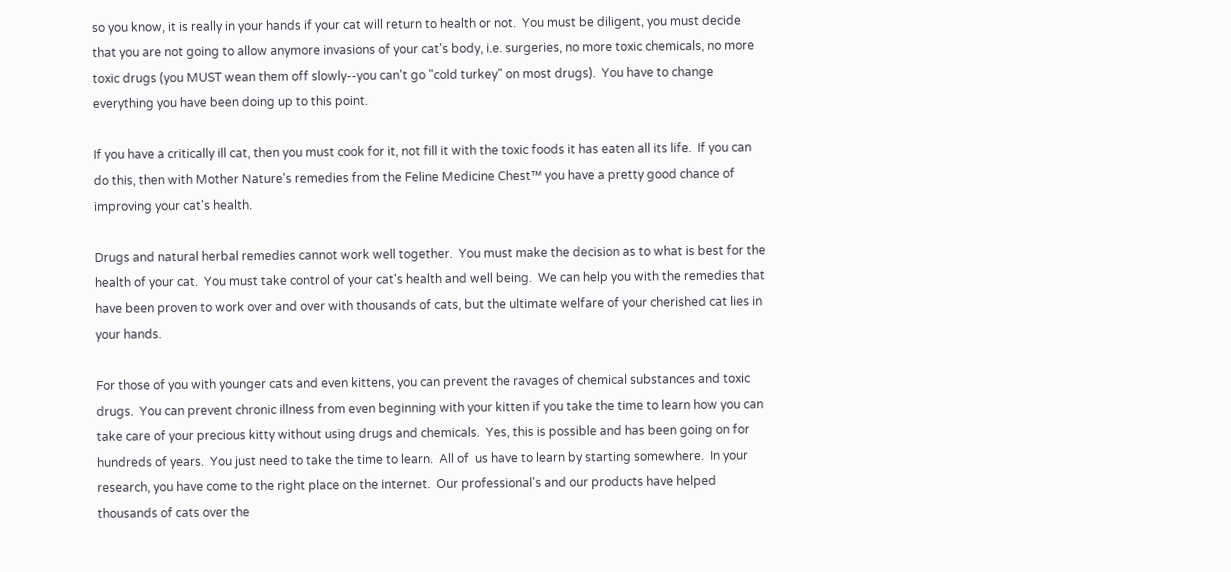so you know, it is really in your hands if your cat will return to health or not.  You must be diligent, you must decide that you are not going to allow anymore invasions of your cat's body, i.e. surgeries, no more toxic chemicals, no more toxic drugs (you MUST wean them off slowly--you can't go "cold turkey" on most drugs).  You have to change everything you have been doing up to this point.

If you have a critically ill cat, then you must cook for it, not fill it with the toxic foods it has eaten all its life.  If you can do this, then with Mother Nature's remedies from the Feline Medicine Chest™ you have a pretty good chance of improving your cat's health.

Drugs and natural herbal remedies cannot work well together.  You must make the decision as to what is best for the health of your cat.  You must take control of your cat's health and well being.  We can help you with the remedies that have been proven to work over and over with thousands of cats, but the ultimate welfare of your cherished cat lies in your hands.

For those of you with younger cats and even kittens, you can prevent the ravages of chemical substances and toxic drugs.  You can prevent chronic illness from even beginning with your kitten if you take the time to learn how you can take care of your precious kitty without using drugs and chemicals.  Yes, this is possible and has been going on for hundreds of years.  You just need to take the time to learn.  All of  us have to learn by starting somewhere.  In your research, you have come to the right place on the internet.  Our professional's and our products have helped thousands of cats over the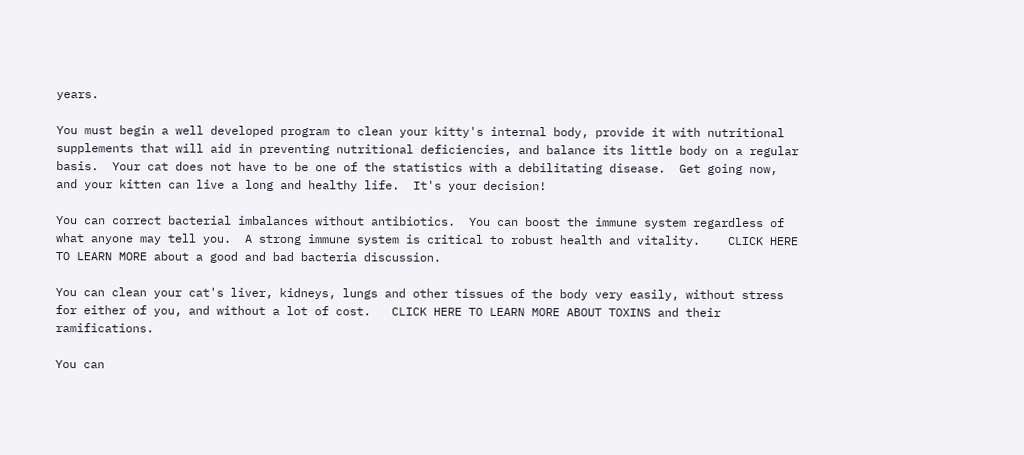years.

You must begin a well developed program to clean your kitty's internal body, provide it with nutritional supplements that will aid in preventing nutritional deficiencies, and balance its little body on a regular basis.  Your cat does not have to be one of the statistics with a debilitating disease.  Get going now, and your kitten can live a long and healthy life.  It's your decision!

You can correct bacterial imbalances without antibiotics.  You can boost the immune system regardless of what anyone may tell you.  A strong immune system is critical to robust health and vitality.    CLICK HERE TO LEARN MORE about a good and bad bacteria discussion.

You can clean your cat's liver, kidneys, lungs and other tissues of the body very easily, without stress for either of you, and without a lot of cost.   CLICK HERE TO LEARN MORE ABOUT TOXINS and their ramifications.

You can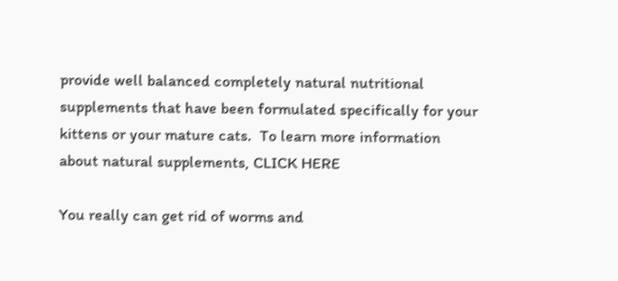provide well balanced completely natural nutritional supplements that have been formulated specifically for your kittens or your mature cats.  To learn more information about natural supplements, CLICK HERE

You really can get rid of worms and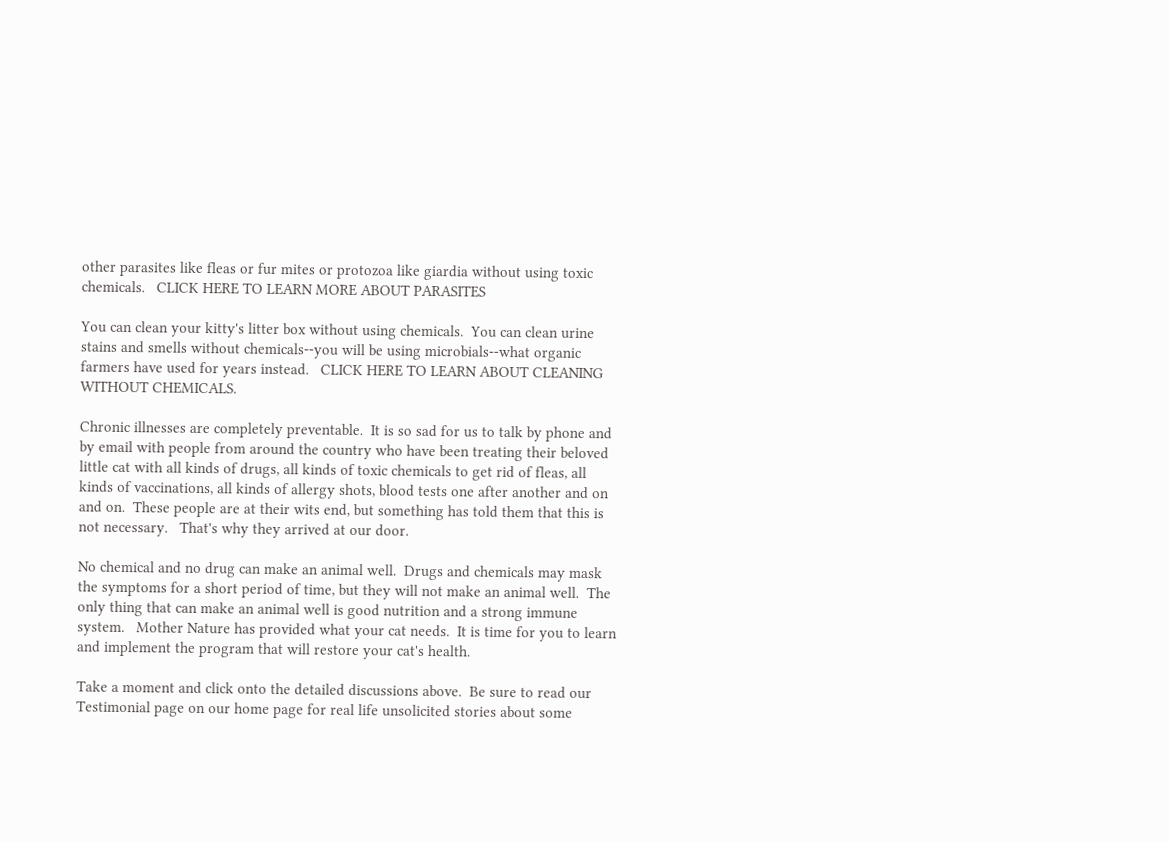other parasites like fleas or fur mites or protozoa like giardia without using toxic chemicals.   CLICK HERE TO LEARN MORE ABOUT PARASITES

You can clean your kitty's litter box without using chemicals.  You can clean urine stains and smells without chemicals--you will be using microbials--what organic farmers have used for years instead.   CLICK HERE TO LEARN ABOUT CLEANING WITHOUT CHEMICALS.

Chronic illnesses are completely preventable.  It is so sad for us to talk by phone and by email with people from around the country who have been treating their beloved little cat with all kinds of drugs, all kinds of toxic chemicals to get rid of fleas, all kinds of vaccinations, all kinds of allergy shots, blood tests one after another and on and on.  These people are at their wits end, but something has told them that this is not necessary.   That's why they arrived at our door.

No chemical and no drug can make an animal well.  Drugs and chemicals may mask the symptoms for a short period of time, but they will not make an animal well.  The only thing that can make an animal well is good nutrition and a strong immune system.   Mother Nature has provided what your cat needs.  It is time for you to learn and implement the program that will restore your cat's health.

Take a moment and click onto the detailed discussions above.  Be sure to read our Testimonial page on our home page for real life unsolicited stories about some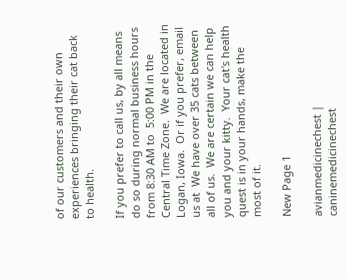of our customers and their own experiences bringing their cat back to health.

If you prefer to call us, by all means do so during normal business hours from 8:30 AM to  5:00 PM in the Central Time Zone.  We are located in Logan, Iowa.  Or if you prefer, email us at  We have over 35 cats between all of us.  We are certain we can help you and your kitty.  Your cat's health quest is in your hands, make the most of it.

New Page 1

avianmedicinechest | caninemedicinechest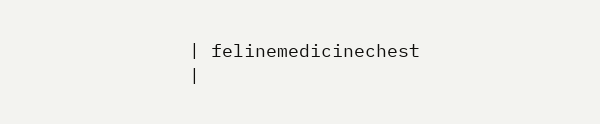| felinemedicinechest |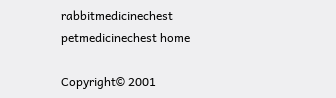rabbitmedicinechest
petmedicinechest home

Copyright© 2001